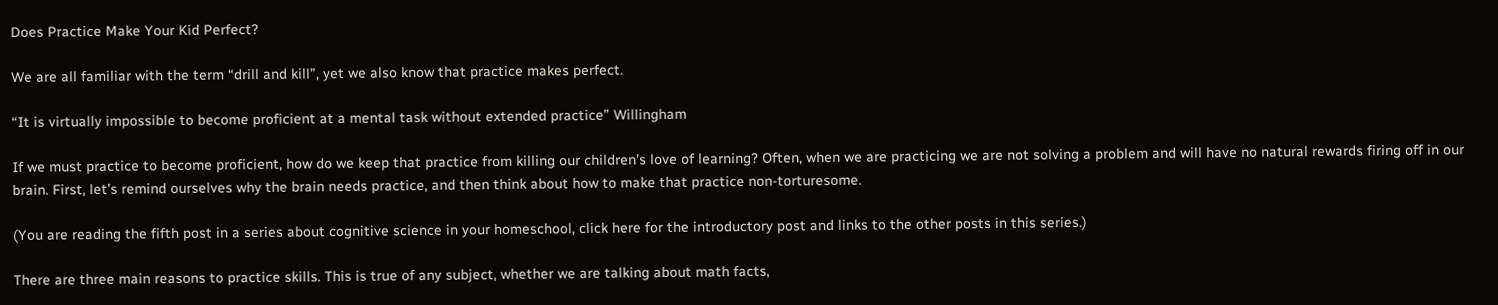Does Practice Make Your Kid Perfect?

We are all familiar with the term “drill and kill”, yet we also know that practice makes perfect.

“It is virtually impossible to become proficient at a mental task without extended practice” Willingham

If we must practice to become proficient, how do we keep that practice from killing our children’s love of learning? Often, when we are practicing we are not solving a problem and will have no natural rewards firing off in our brain. First, let’s remind ourselves why the brain needs practice, and then think about how to make that practice non-torturesome.

(You are reading the fifth post in a series about cognitive science in your homeschool, click here for the introductory post and links to the other posts in this series.)

There are three main reasons to practice skills. This is true of any subject, whether we are talking about math facts,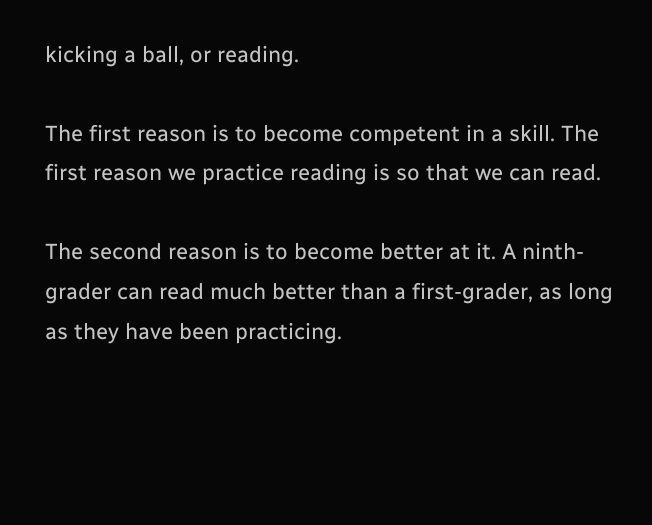kicking a ball, or reading.

The first reason is to become competent in a skill. The first reason we practice reading is so that we can read.

The second reason is to become better at it. A ninth-grader can read much better than a first-grader, as long as they have been practicing.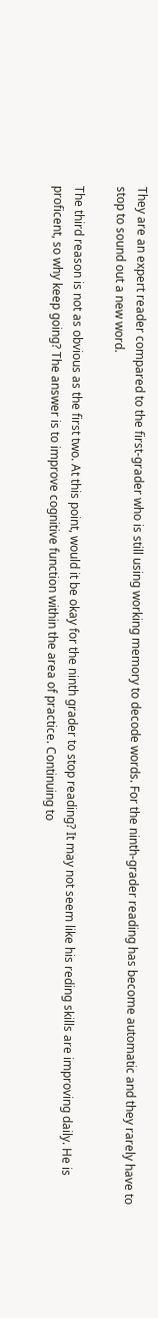They are an expert reader compared to the first-grader who is still using working memory to decode words. For the ninth-grader reading has become automatic and they rarely have to stop to sound out a new word.

The third reason is not as obvious as the first two. At this point, would it be okay for the ninth grader to stop reading? It may not seem like his reding skills are improving daily. He is proficent, so why keep going? The answer is to improve cognitive function within the area of practice. Continuing to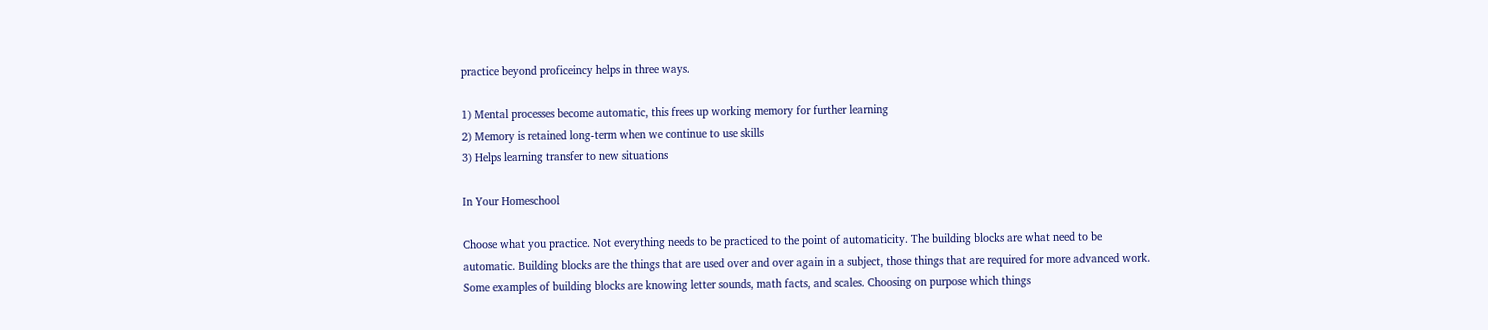practice beyond proficeincy helps in three ways.

1) Mental processes become automatic, this frees up working memory for further learning
2) Memory is retained long-term when we continue to use skills
3) Helps learning transfer to new situations

In Your Homeschool

Choose what you practice. Not everything needs to be practiced to the point of automaticity. The building blocks are what need to be automatic. Building blocks are the things that are used over and over again in a subject, those things that are required for more advanced work. Some examples of building blocks are knowing letter sounds, math facts, and scales. Choosing on purpose which things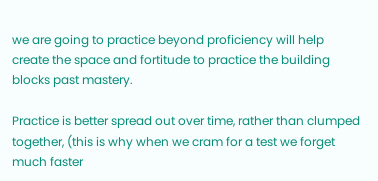we are going to practice beyond proficiency will help create the space and fortitude to practice the building blocks past mastery.

Practice is better spread out over time, rather than clumped together, (this is why when we cram for a test we forget much faster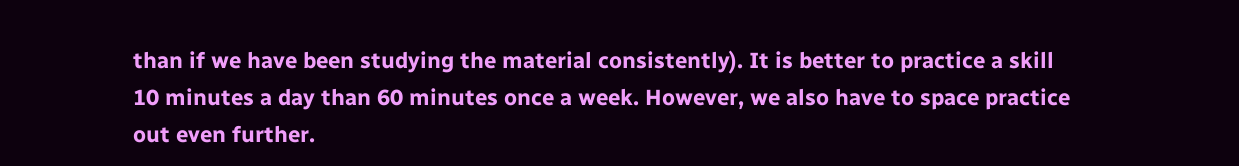than if we have been studying the material consistently). It is better to practice a skill 10 minutes a day than 60 minutes once a week. However, we also have to space practice out even further.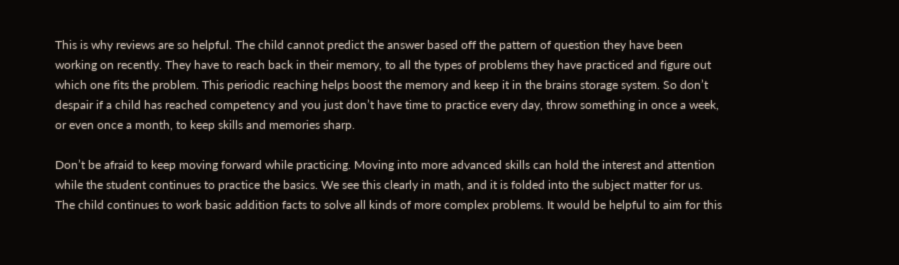This is why reviews are so helpful. The child cannot predict the answer based off the pattern of question they have been working on recently. They have to reach back in their memory, to all the types of problems they have practiced and figure out which one fits the problem. This periodic reaching helps boost the memory and keep it in the brains storage system. So don’t despair if a child has reached competency and you just don’t have time to practice every day, throw something in once a week, or even once a month, to keep skills and memories sharp.

Don’t be afraid to keep moving forward while practicing. Moving into more advanced skills can hold the interest and attention while the student continues to practice the basics. We see this clearly in math, and it is folded into the subject matter for us. The child continues to work basic addition facts to solve all kinds of more complex problems. It would be helpful to aim for this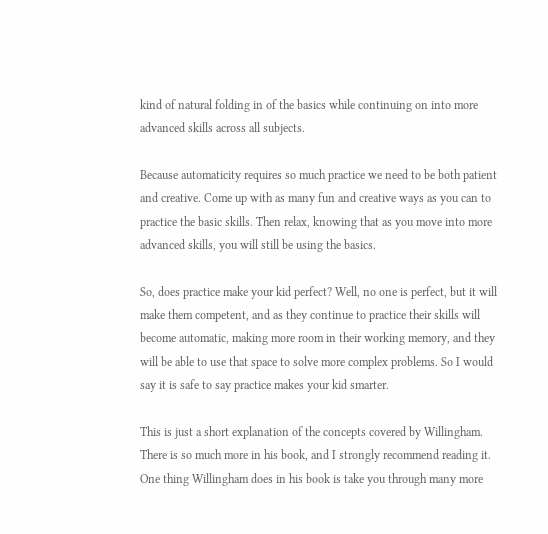kind of natural folding in of the basics while continuing on into more advanced skills across all subjects.

Because automaticity requires so much practice we need to be both patient and creative. Come up with as many fun and creative ways as you can to practice the basic skills. Then relax, knowing that as you move into more advanced skills, you will still be using the basics.

So, does practice make your kid perfect? Well, no one is perfect, but it will make them competent, and as they continue to practice their skills will become automatic, making more room in their working memory, and they will be able to use that space to solve more complex problems. So I would say it is safe to say practice makes your kid smarter.

This is just a short explanation of the concepts covered by Willingham. There is so much more in his book, and I strongly recommend reading it. One thing Willingham does in his book is take you through many more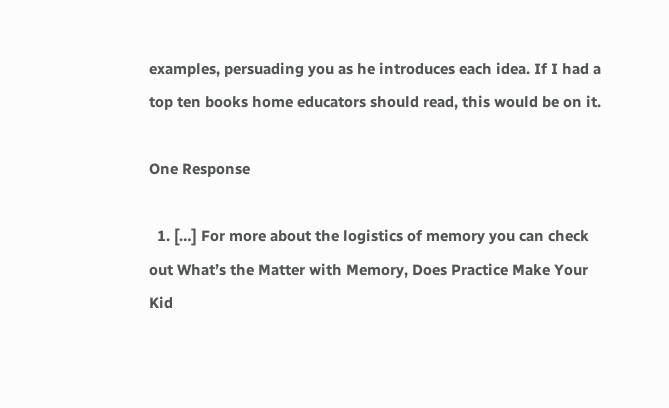examples, persuading you as he introduces each idea. If I had a top ten books home educators should read, this would be on it.

One Response

  1. […] For more about the logistics of memory you can check out What’s the Matter with Memory, Does Practice Make Your Kid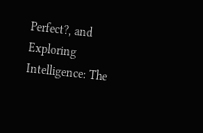Perfect?, and Exploring Intelligence: The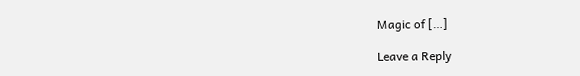Magic of […]

Leave a Reply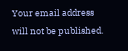Your email address will not be published.